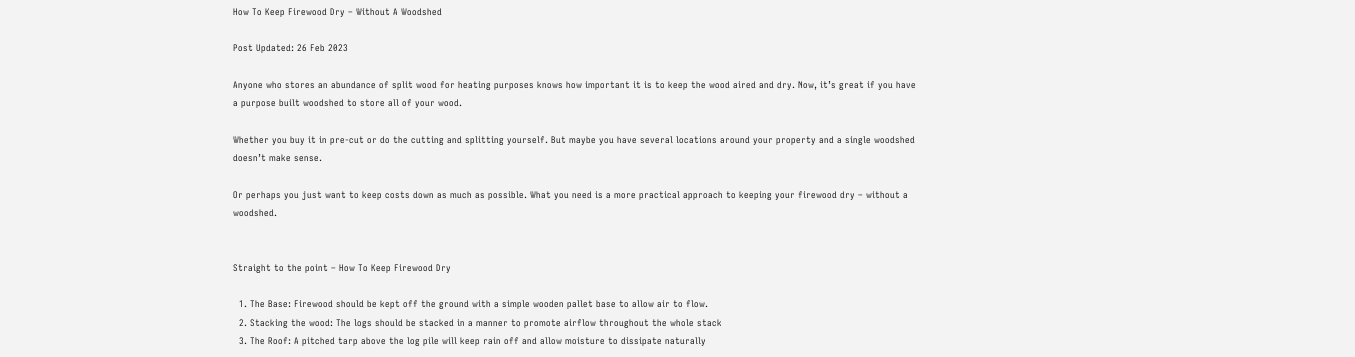How To Keep Firewood Dry – Without A Woodshed

Post Updated: 26 Feb 2023

Anyone who stores an abundance of split wood for heating purposes knows how important it is to keep the wood aired and dry. Now, it’s great if you have a purpose built woodshed to store all of your wood.

Whether you buy it in pre-cut or do the cutting and splitting yourself. But maybe you have several locations around your property and a single woodshed doesn’t make sense.

Or perhaps you just want to keep costs down as much as possible. What you need is a more practical approach to keeping your firewood dry – without a woodshed.


Straight to the point – How To Keep Firewood Dry

  1. The Base: Firewood should be kept off the ground with a simple wooden pallet base to allow air to flow.
  2. Stacking the wood: The logs should be stacked in a manner to promote airflow throughout the whole stack
  3. The Roof: A pitched tarp above the log pile will keep rain off and allow moisture to dissipate naturally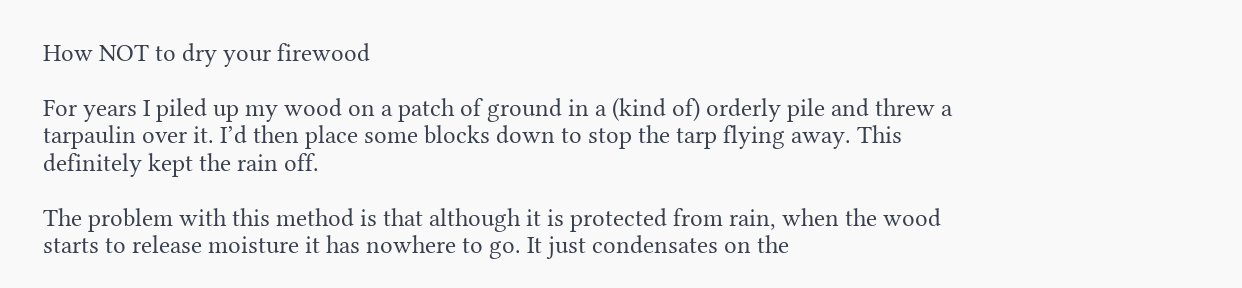How NOT to dry your firewood

For years I piled up my wood on a patch of ground in a (kind of) orderly pile and threw a tarpaulin over it. I’d then place some blocks down to stop the tarp flying away. This definitely kept the rain off.

The problem with this method is that although it is protected from rain, when the wood starts to release moisture it has nowhere to go. It just condensates on the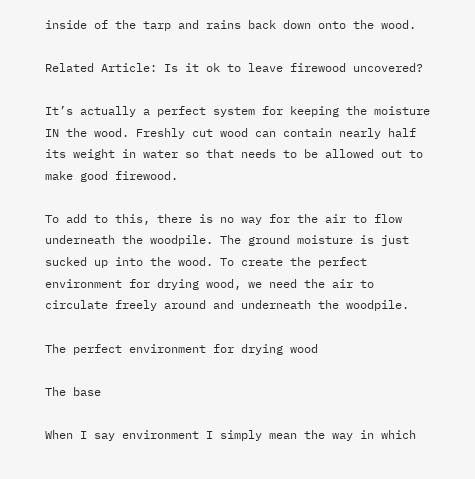inside of the tarp and rains back down onto the wood.

Related Article: Is it ok to leave firewood uncovered?

It’s actually a perfect system for keeping the moisture IN the wood. Freshly cut wood can contain nearly half its weight in water so that needs to be allowed out to make good firewood.

To add to this, there is no way for the air to flow underneath the woodpile. The ground moisture is just sucked up into the wood. To create the perfect environment for drying wood, we need the air to circulate freely around and underneath the woodpile.

The perfect environment for drying wood

The base

When I say environment I simply mean the way in which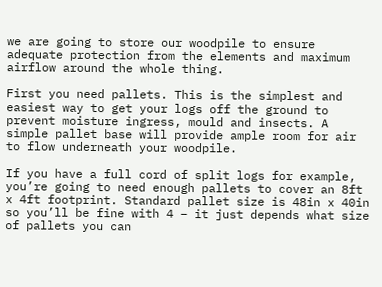we are going to store our woodpile to ensure adequate protection from the elements and maximum airflow around the whole thing.

First you need pallets. This is the simplest and easiest way to get your logs off the ground to prevent moisture ingress, mould and insects. A simple pallet base will provide ample room for air to flow underneath your woodpile.

If you have a full cord of split logs for example, you’re going to need enough pallets to cover an 8ft x 4ft footprint. Standard pallet size is 48in x 40in so you’ll be fine with 4 – it just depends what size of pallets you can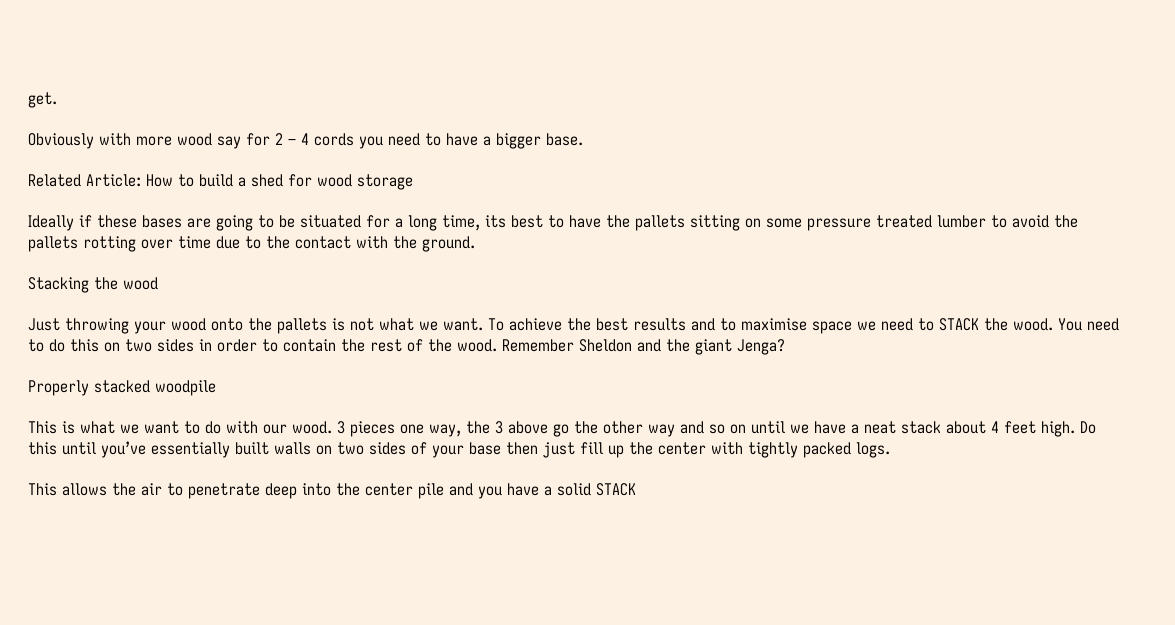get.

Obviously with more wood say for 2 – 4 cords you need to have a bigger base.

Related Article: How to build a shed for wood storage

Ideally if these bases are going to be situated for a long time, its best to have the pallets sitting on some pressure treated lumber to avoid the pallets rotting over time due to the contact with the ground.

Stacking the wood

Just throwing your wood onto the pallets is not what we want. To achieve the best results and to maximise space we need to STACK the wood. You need to do this on two sides in order to contain the rest of the wood. Remember Sheldon and the giant Jenga?

Properly stacked woodpile

This is what we want to do with our wood. 3 pieces one way, the 3 above go the other way and so on until we have a neat stack about 4 feet high. Do this until you’ve essentially built walls on two sides of your base then just fill up the center with tightly packed logs.

This allows the air to penetrate deep into the center pile and you have a solid STACK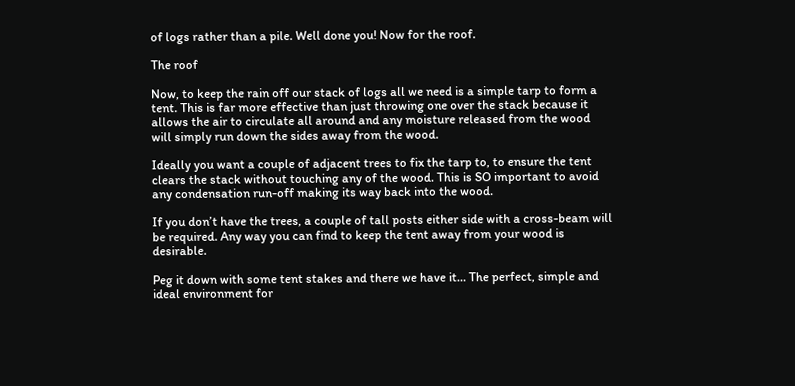of logs rather than a pile. Well done you! Now for the roof.

The roof

Now, to keep the rain off our stack of logs all we need is a simple tarp to form a tent. This is far more effective than just throwing one over the stack because it allows the air to circulate all around and any moisture released from the wood will simply run down the sides away from the wood.

Ideally you want a couple of adjacent trees to fix the tarp to, to ensure the tent clears the stack without touching any of the wood. This is SO important to avoid any condensation run-off making its way back into the wood.

If you don’t have the trees, a couple of tall posts either side with a cross-beam will be required. Any way you can find to keep the tent away from your wood is desirable.

Peg it down with some tent stakes and there we have it… The perfect, simple and ideal environment for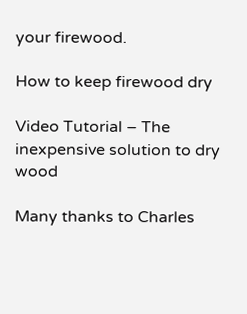your firewood.

How to keep firewood dry

Video Tutorial – The inexpensive solution to dry wood

Many thanks to Charles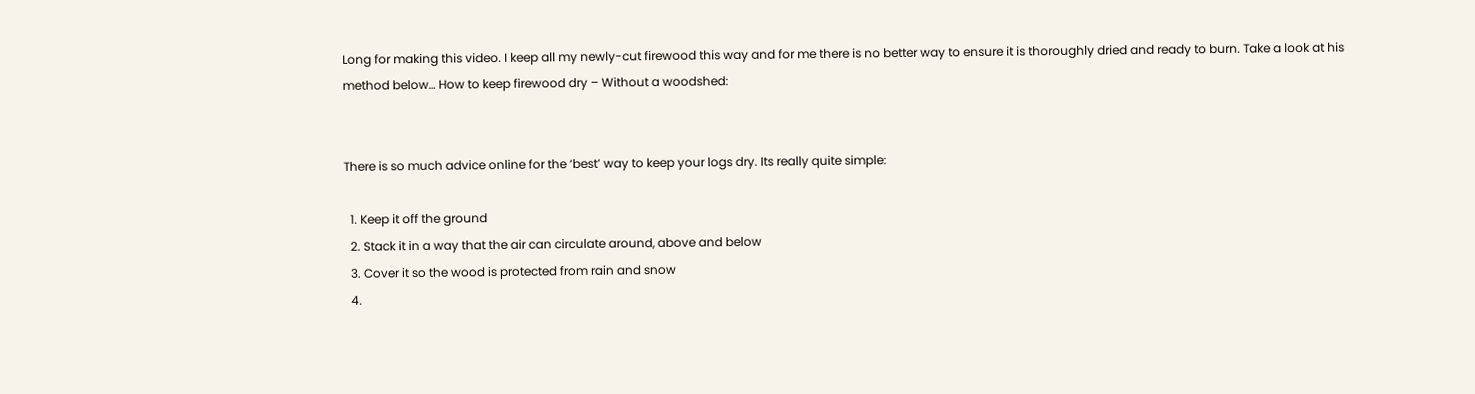Long for making this video. I keep all my newly-cut firewood this way and for me there is no better way to ensure it is thoroughly dried and ready to burn. Take a look at his method below… How to keep firewood dry – Without a woodshed:


There is so much advice online for the ‘best’ way to keep your logs dry. Its really quite simple:

  1. Keep it off the ground
  2. Stack it in a way that the air can circulate around, above and below
  3. Cover it so the wood is protected from rain and snow
  4.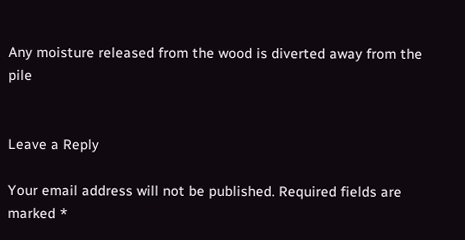Any moisture released from the wood is diverted away from the pile


Leave a Reply

Your email address will not be published. Required fields are marked *